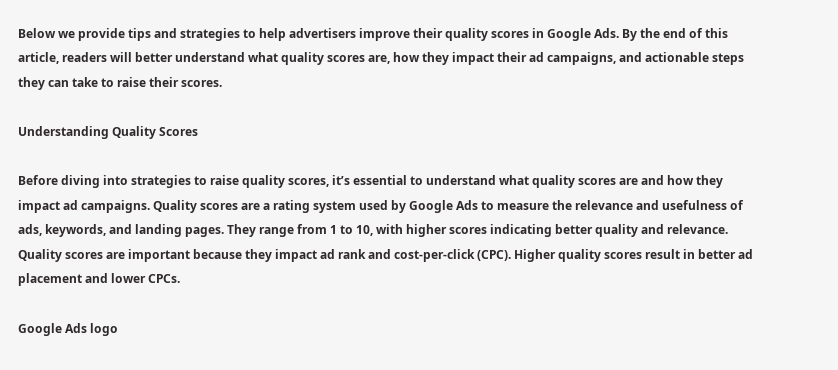Below we provide tips and strategies to help advertisers improve their quality scores in Google Ads. By the end of this article, readers will better understand what quality scores are, how they impact their ad campaigns, and actionable steps they can take to raise their scores.

Understanding Quality Scores

Before diving into strategies to raise quality scores, it’s essential to understand what quality scores are and how they impact ad campaigns. Quality scores are a rating system used by Google Ads to measure the relevance and usefulness of ads, keywords, and landing pages. They range from 1 to 10, with higher scores indicating better quality and relevance. Quality scores are important because they impact ad rank and cost-per-click (CPC). Higher quality scores result in better ad placement and lower CPCs.

Google Ads logo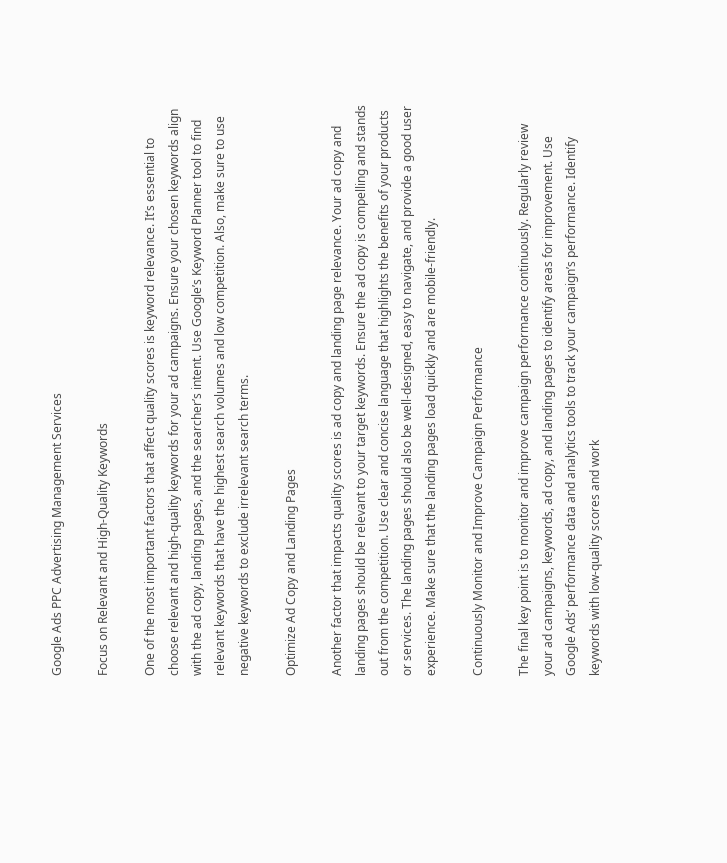Google Ads PPC Advertising Management Services

Focus on Relevant and High-Quality Keywords

One of the most important factors that affect quality scores is keyword relevance. It’s essential to choose relevant and high-quality keywords for your ad campaigns. Ensure your chosen keywords align with the ad copy, landing pages, and the searcher’s intent. Use Google’s Keyword Planner tool to find relevant keywords that have the highest search volumes and low competition. Also, make sure to use negative keywords to exclude irrelevant search terms.

Optimize Ad Copy and Landing Pages

Another factor that impacts quality scores is ad copy and landing page relevance. Your ad copy and landing pages should be relevant to your target keywords. Ensure the ad copy is compelling and stands out from the competition. Use clear and concise language that highlights the benefits of your products or services. The landing pages should also be well-designed, easy to navigate, and provide a good user experience. Make sure that the landing pages load quickly and are mobile-friendly.

Continuously Monitor and Improve Campaign Performance

The final key point is to monitor and improve campaign performance continuously. Regularly review your ad campaigns, keywords, ad copy, and landing pages to identify areas for improvement. Use Google Ads‘ performance data and analytics tools to track your campaign’s performance. Identify keywords with low-quality scores and work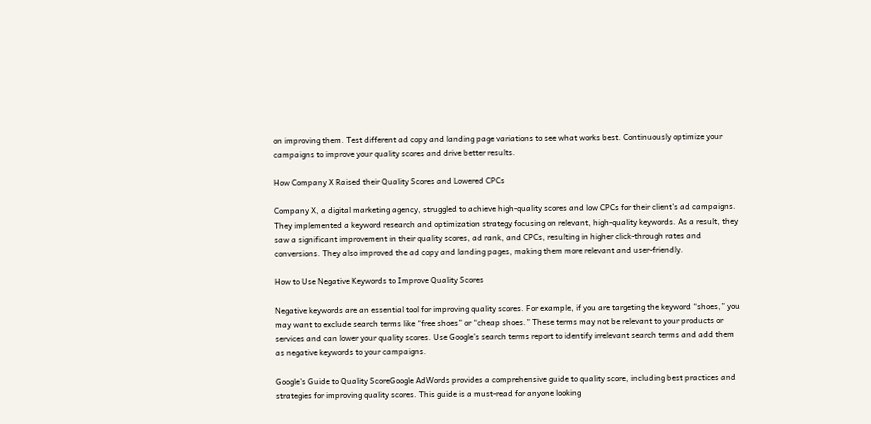on improving them. Test different ad copy and landing page variations to see what works best. Continuously optimize your campaigns to improve your quality scores and drive better results.

How Company X Raised their Quality Scores and Lowered CPCs

Company X, a digital marketing agency, struggled to achieve high-quality scores and low CPCs for their client’s ad campaigns. They implemented a keyword research and optimization strategy focusing on relevant, high-quality keywords. As a result, they saw a significant improvement in their quality scores, ad rank, and CPCs, resulting in higher click-through rates and conversions. They also improved the ad copy and landing pages, making them more relevant and user-friendly.

How to Use Negative Keywords to Improve Quality Scores

Negative keywords are an essential tool for improving quality scores. For example, if you are targeting the keyword “shoes,” you may want to exclude search terms like “free shoes” or “cheap shoes.” These terms may not be relevant to your products or services and can lower your quality scores. Use Google’s search terms report to identify irrelevant search terms and add them as negative keywords to your campaigns.

Google’s Guide to Quality ScoreGoogle AdWords provides a comprehensive guide to quality score, including best practices and strategies for improving quality scores. This guide is a must-read for anyone looking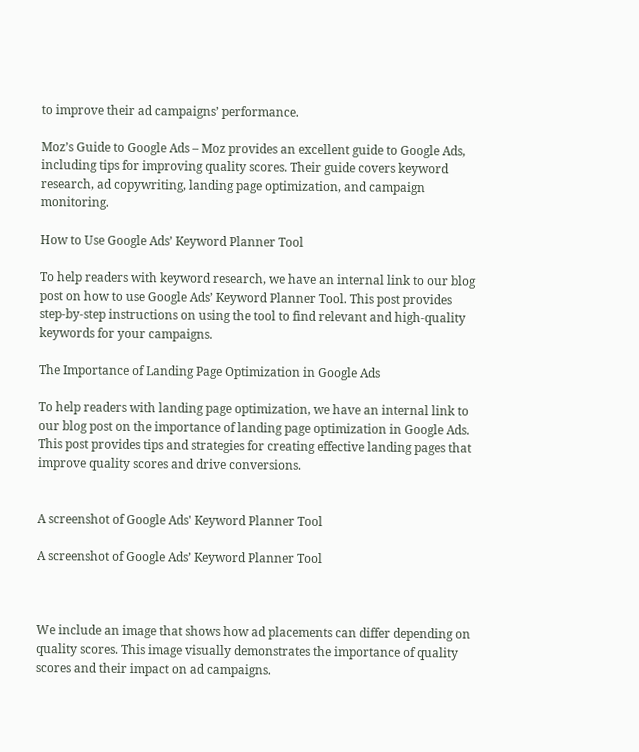to improve their ad campaigns’ performance.

Moz’s Guide to Google Ads – Moz provides an excellent guide to Google Ads, including tips for improving quality scores. Their guide covers keyword research, ad copywriting, landing page optimization, and campaign monitoring.

How to Use Google Ads’ Keyword Planner Tool

To help readers with keyword research, we have an internal link to our blog post on how to use Google Ads’ Keyword Planner Tool. This post provides step-by-step instructions on using the tool to find relevant and high-quality keywords for your campaigns.

The Importance of Landing Page Optimization in Google Ads

To help readers with landing page optimization, we have an internal link to our blog post on the importance of landing page optimization in Google Ads. This post provides tips and strategies for creating effective landing pages that improve quality scores and drive conversions.


A screenshot of Google Ads' Keyword Planner Tool

A screenshot of Google Ads’ Keyword Planner Tool



We include an image that shows how ad placements can differ depending on quality scores. This image visually demonstrates the importance of quality scores and their impact on ad campaigns.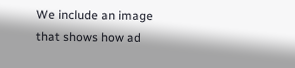We include an image that shows how ad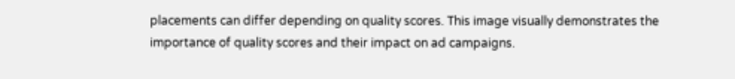placements can differ depending on quality scores. This image visually demonstrates the importance of quality scores and their impact on ad campaigns.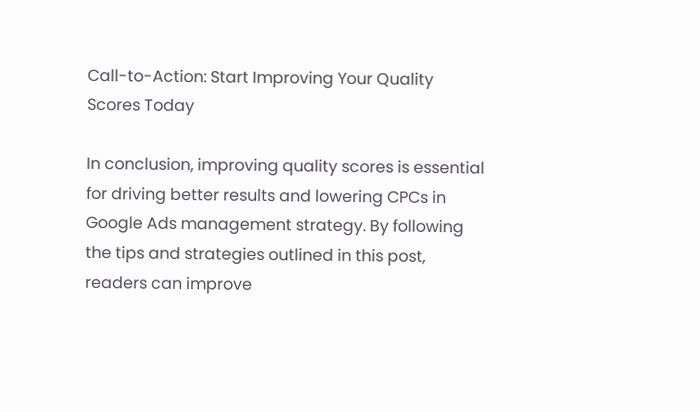Call-to-Action: Start Improving Your Quality Scores Today

In conclusion, improving quality scores is essential for driving better results and lowering CPCs in Google Ads management strategy. By following the tips and strategies outlined in this post, readers can improve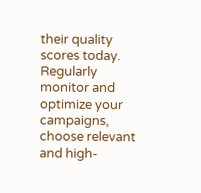their quality scores today. Regularly monitor and optimize your campaigns, choose relevant and high-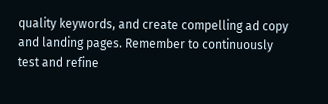quality keywords, and create compelling ad copy and landing pages. Remember to continuously test and refine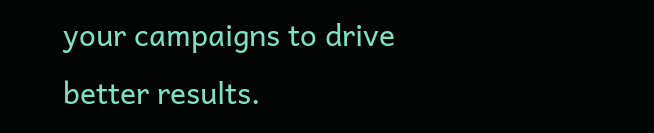your campaigns to drive better results.